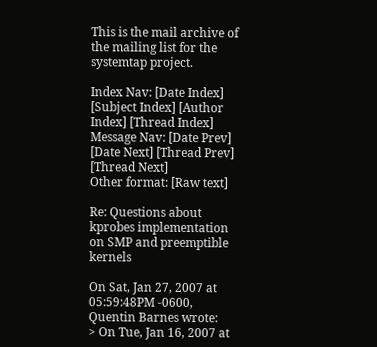This is the mail archive of the mailing list for the systemtap project.

Index Nav: [Date Index] [Subject Index] [Author Index] [Thread Index]
Message Nav: [Date Prev] [Date Next] [Thread Prev] [Thread Next]
Other format: [Raw text]

Re: Questions about kprobes implementation on SMP and preemptible kernels

On Sat, Jan 27, 2007 at 05:59:48PM -0600, Quentin Barnes wrote:
> On Tue, Jan 16, 2007 at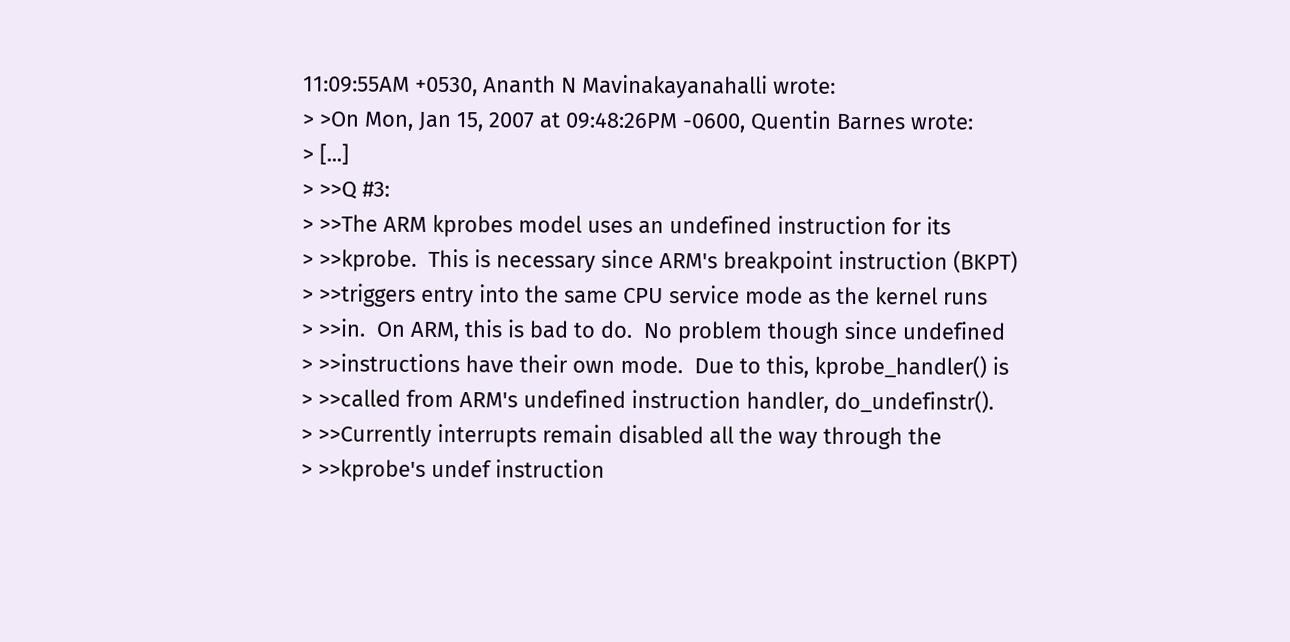11:09:55AM +0530, Ananth N Mavinakayanahalli wrote:
> >On Mon, Jan 15, 2007 at 09:48:26PM -0600, Quentin Barnes wrote:
> [...]
> >>Q #3:
> >>The ARM kprobes model uses an undefined instruction for its
> >>kprobe.  This is necessary since ARM's breakpoint instruction (BKPT)
> >>triggers entry into the same CPU service mode as the kernel runs
> >>in.  On ARM, this is bad to do.  No problem though since undefined
> >>instructions have their own mode.  Due to this, kprobe_handler() is
> >>called from ARM's undefined instruction handler, do_undefinstr().
> >>Currently interrupts remain disabled all the way through the
> >>kprobe's undef instruction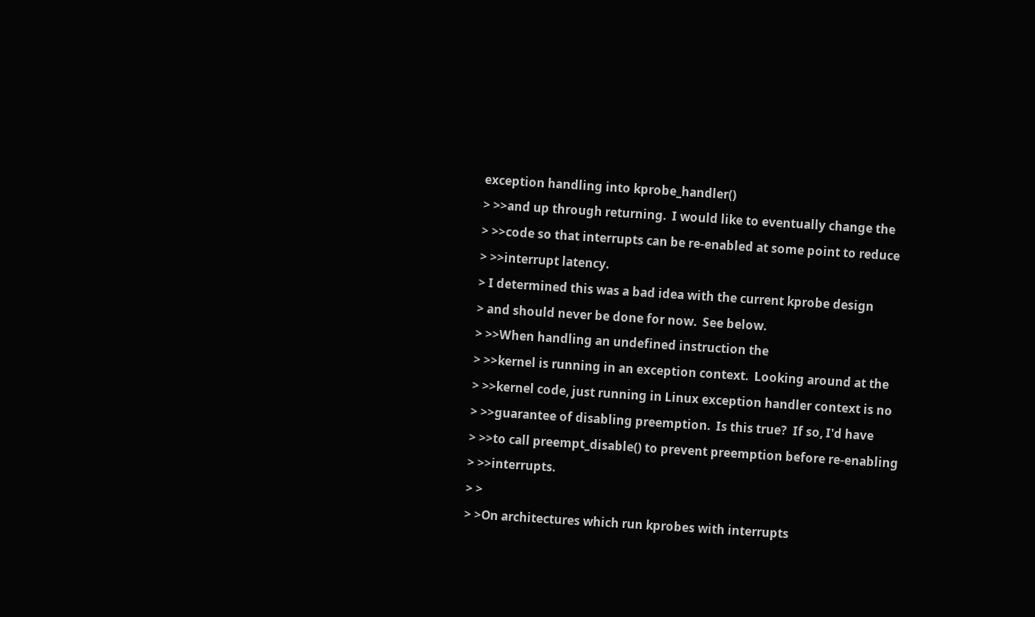exception handling into kprobe_handler()
> >>and up through returning.  I would like to eventually change the
> >>code so that interrupts can be re-enabled at some point to reduce
> >>interrupt latency.
> I determined this was a bad idea with the current kprobe design
> and should never be done for now.  See below.
> >>When handling an undefined instruction the
> >>kernel is running in an exception context.  Looking around at the
> >>kernel code, just running in Linux exception handler context is no
> >>guarantee of disabling preemption.  Is this true?  If so, I'd have
> >>to call preempt_disable() to prevent preemption before re-enabling
> >>interrupts.
> >
> >On architectures which run kprobes with interrupts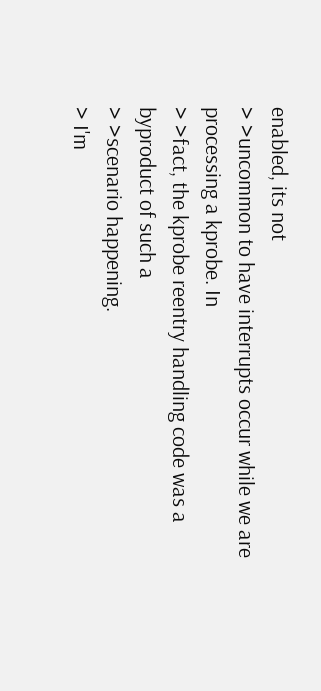enabled, its not
> >uncommon to have interrupts occur while we are processing a kprobe. In
> >fact, the kprobe reentry handling code was a byproduct of such a
> >scenario happening.
> I'm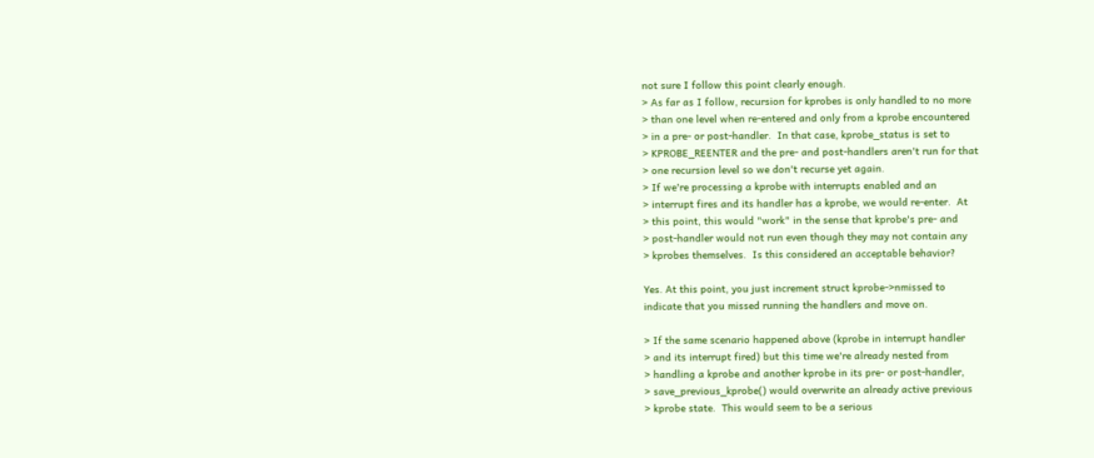not sure I follow this point clearly enough.
> As far as I follow, recursion for kprobes is only handled to no more
> than one level when re-entered and only from a kprobe encountered
> in a pre- or post-handler.  In that case, kprobe_status is set to
> KPROBE_REENTER and the pre- and post-handlers aren't run for that
> one recursion level so we don't recurse yet again.
> If we're processing a kprobe with interrupts enabled and an
> interrupt fires and its handler has a kprobe, we would re-enter.  At
> this point, this would "work" in the sense that kprobe's pre- and
> post-handler would not run even though they may not contain any
> kprobes themselves.  Is this considered an acceptable behavior?

Yes. At this point, you just increment struct kprobe->nmissed to
indicate that you missed running the handlers and move on.

> If the same scenario happened above (kprobe in interrupt handler
> and its interrupt fired) but this time we're already nested from
> handling a kprobe and another kprobe in its pre- or post-handler,
> save_previous_kprobe() would overwrite an already active previous
> kprobe state.  This would seem to be a serious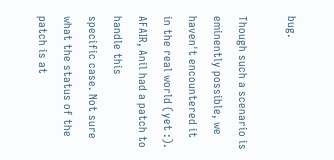bug.

Though such a scenario is eminently possible, we haven't encountered it
in the real world (yet :). AFAIR, Anil had a patch to handle this
specific case. Not sure what the status of the patch is at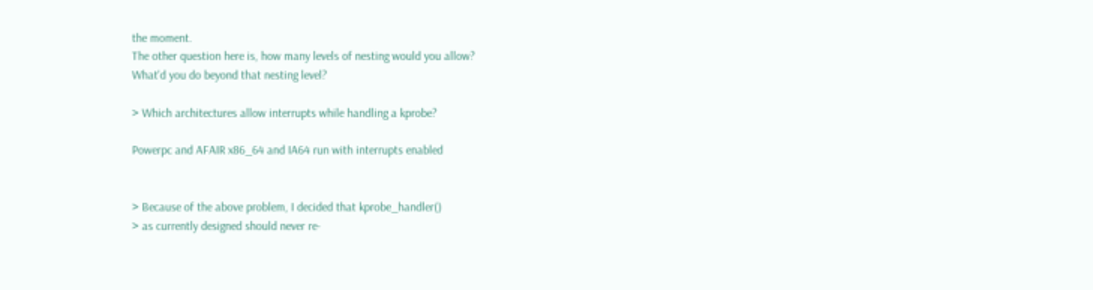the moment.
The other question here is, how many levels of nesting would you allow?
What'd you do beyond that nesting level?

> Which architectures allow interrupts while handling a kprobe?

Powerpc and AFAIR x86_64 and IA64 run with interrupts enabled


> Because of the above problem, I decided that kprobe_handler()
> as currently designed should never re-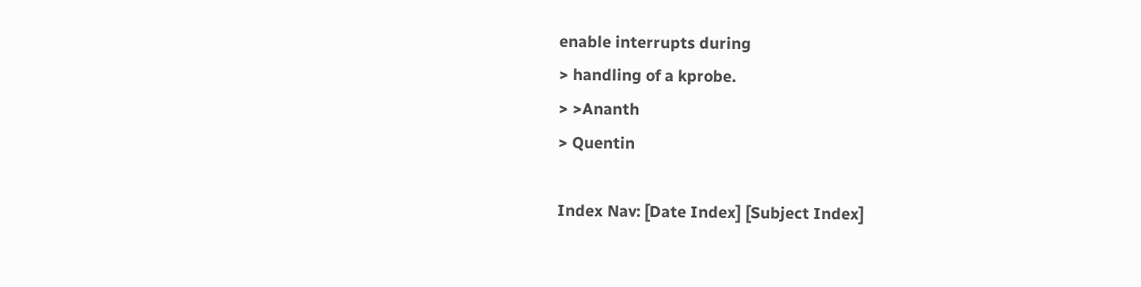enable interrupts during
> handling of a kprobe.
> >Ananth
> Quentin

Index Nav: [Date Index] [Subject Index]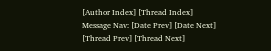[Author Index] [Thread Index]
Message Nav: [Date Prev] [Date Next] [Thread Prev] [Thread Next]